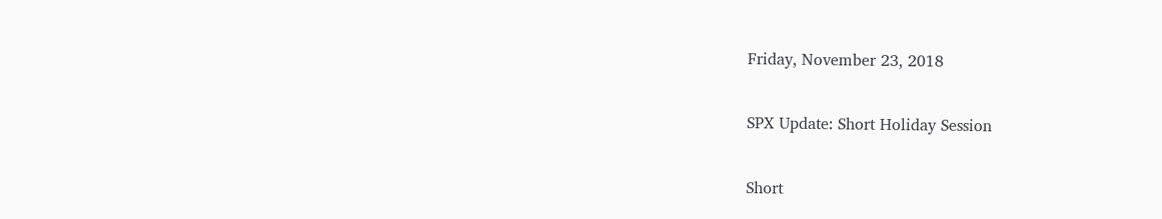Friday, November 23, 2018

SPX Update: Short Holiday Session

Short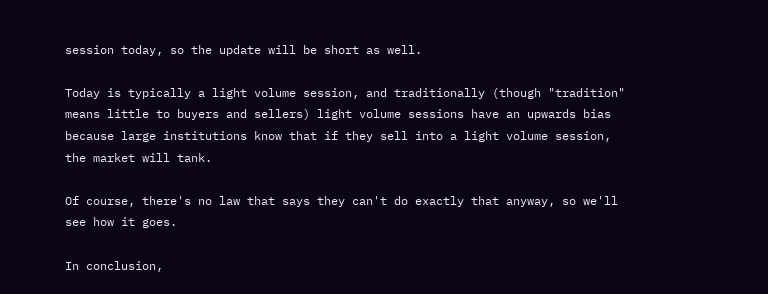session today, so the update will be short as well.

Today is typically a light volume session, and traditionally (though "tradition" means little to buyers and sellers) light volume sessions have an upwards bias because large institutions know that if they sell into a light volume session, the market will tank.

Of course, there's no law that says they can't do exactly that anyway, so we'll see how it goes.

In conclusion,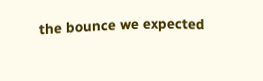the bounce we expected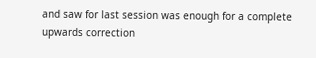and saw for last session was enough for a complete upwards correction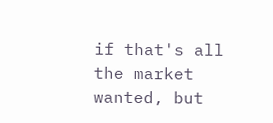if that's all the market wanted, but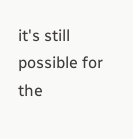it's still possible for the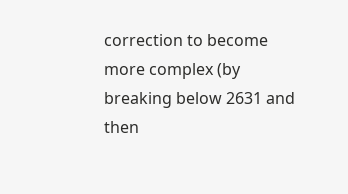correction to become more complex (by breaking below 2631 and then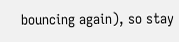bouncing again), so stay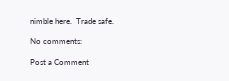nimble here.  Trade safe.

No comments:

Post a Comment